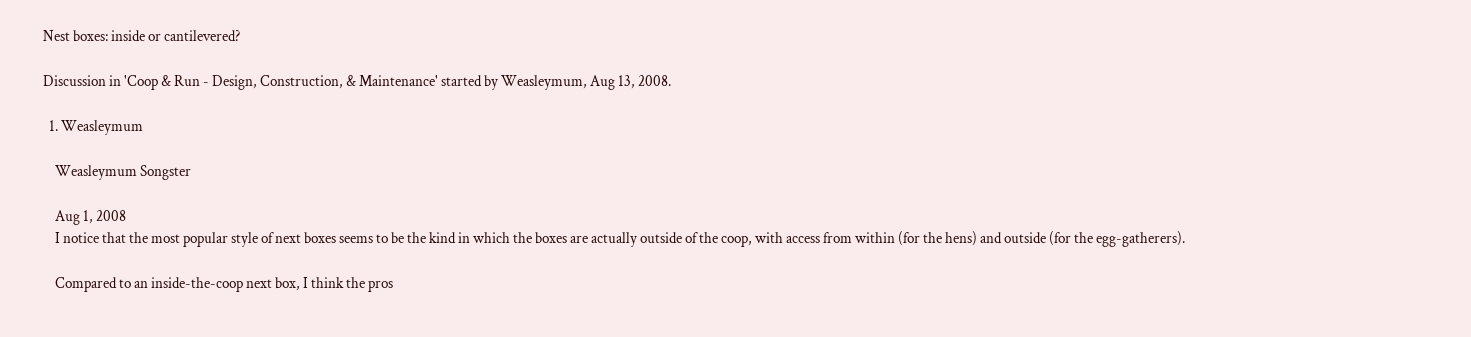Nest boxes: inside or cantilevered?

Discussion in 'Coop & Run - Design, Construction, & Maintenance' started by Weasleymum, Aug 13, 2008.

  1. Weasleymum

    Weasleymum Songster

    Aug 1, 2008
    I notice that the most popular style of next boxes seems to be the kind in which the boxes are actually outside of the coop, with access from within (for the hens) and outside (for the egg-gatherers).

    Compared to an inside-the-coop next box, I think the pros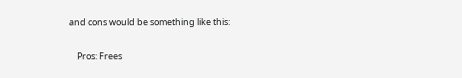and cons would be something like this:

    Pros: Frees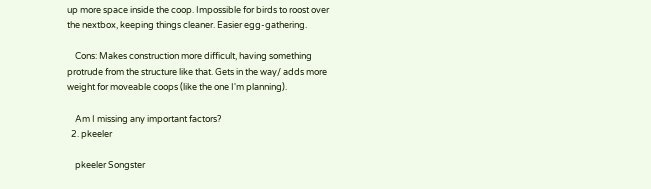up more space inside the coop. Impossible for birds to roost over the nextbox, keeping things cleaner. Easier egg-gathering.

    Cons: Makes construction more difficult, having something protrude from the structure like that. Gets in the way/ adds more weight for moveable coops (like the one I'm planning).

    Am I missing any important factors?
  2. pkeeler

    pkeeler Songster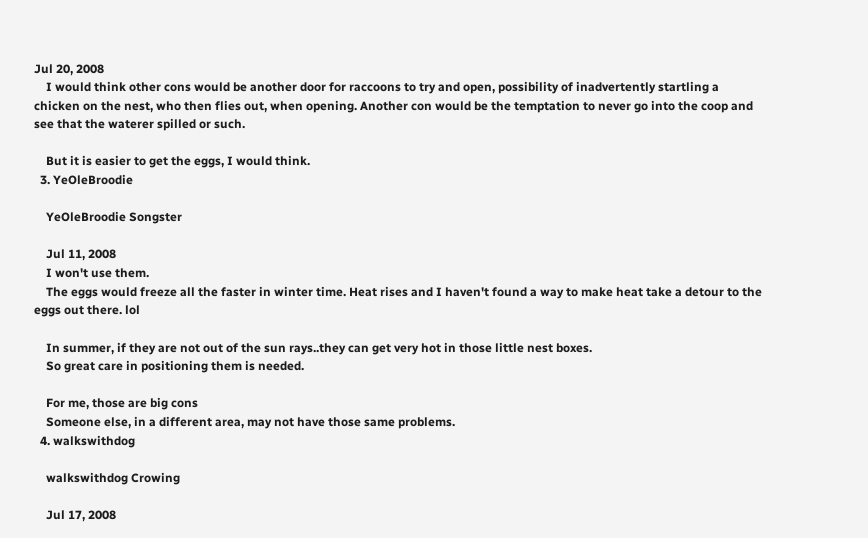Jul 20, 2008
    I would think other cons would be another door for raccoons to try and open, possibility of inadvertently startling a chicken on the nest, who then flies out, when opening. Another con would be the temptation to never go into the coop and see that the waterer spilled or such.

    But it is easier to get the eggs, I would think.
  3. YeOleBroodie

    YeOleBroodie Songster

    Jul 11, 2008
    I won't use them.
    The eggs would freeze all the faster in winter time. Heat rises and I haven't found a way to make heat take a detour to the eggs out there. lol

    In summer, if they are not out of the sun rays..they can get very hot in those little nest boxes.
    So great care in positioning them is needed.

    For me, those are big cons
    Someone else, in a different area, may not have those same problems.
  4. walkswithdog

    walkswithdog Crowing

    Jul 17, 2008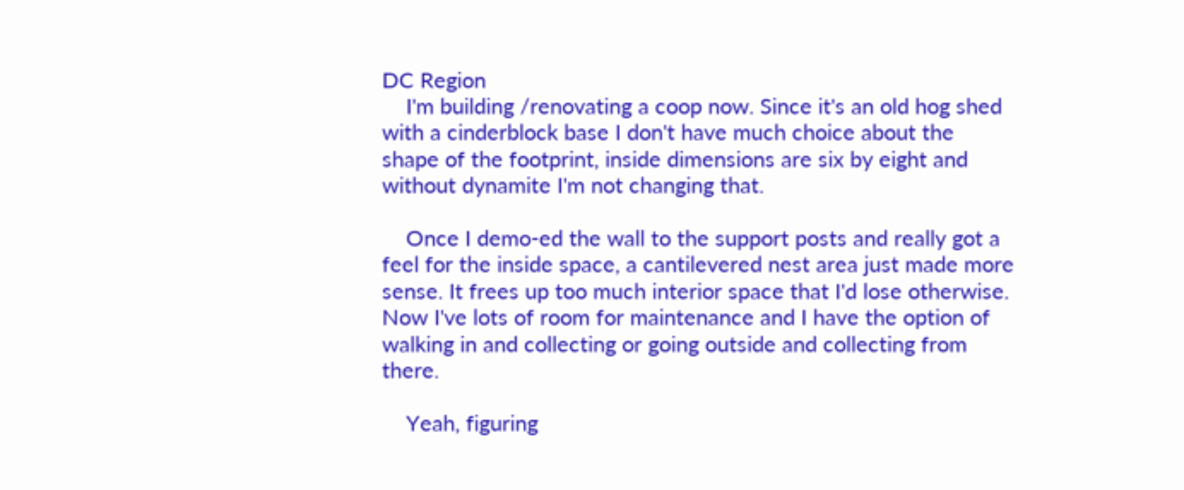DC Region
    I'm building /renovating a coop now. Since it's an old hog shed with a cinderblock base I don't have much choice about the shape of the footprint, inside dimensions are six by eight and without dynamite I'm not changing that.

    Once I demo-ed the wall to the support posts and really got a feel for the inside space, a cantilevered nest area just made more sense. It frees up too much interior space that I'd lose otherwise. Now I've lots of room for maintenance and I have the option of walking in and collecting or going outside and collecting from there.

    Yeah, figuring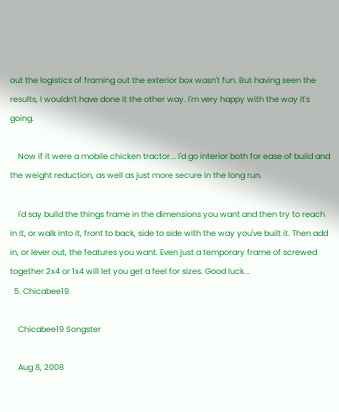out the logistics of framing out the exterior box wasn't fun. But having seen the results, I wouldn't have done it the other way. I'm very happy with the way it's going.

    Now if it were a mobile chicken tractor... I'd go interior both for ease of build and the weight reduction, as well as just more secure in the long run.

    I'd say build the things frame in the dimensions you want and then try to reach in it, or walk into it, front to back, side to side with the way you've built it. Then add in, or lever out, the features you want. Even just a temporary frame of screwed together 2x4 or 1x4 will let you get a feel for sizes. Good luck...
  5. Chicabee19

    Chicabee19 Songster

    Aug 8, 2008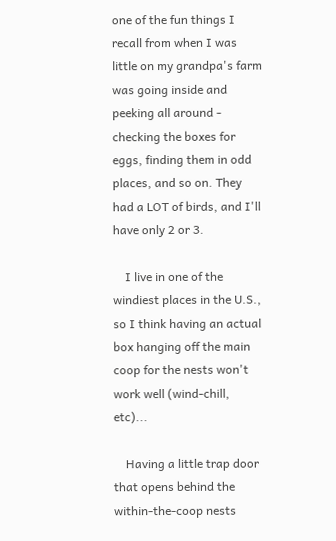one of the fun things I recall from when I was little on my grandpa's farm was going inside and peeking all around - checking the boxes for eggs, finding them in odd places, and so on. They had a LOT of birds, and I'll have only 2 or 3.

    I live in one of the windiest places in the U.S., so I think having an actual box hanging off the main coop for the nests won't work well (wind-chill, etc)...

    Having a little trap door that opens behind the within-the-coop nests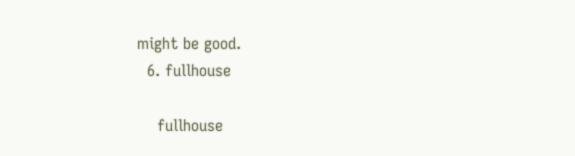might be good.
  6. fullhouse

    fullhouse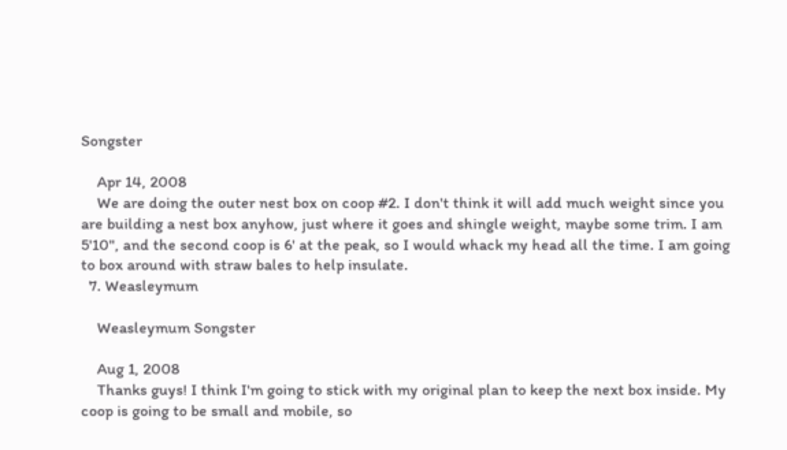Songster

    Apr 14, 2008
    We are doing the outer nest box on coop #2. I don't think it will add much weight since you are building a nest box anyhow, just where it goes and shingle weight, maybe some trim. I am 5'10", and the second coop is 6' at the peak, so I would whack my head all the time. I am going to box around with straw bales to help insulate.
  7. Weasleymum

    Weasleymum Songster

    Aug 1, 2008
    Thanks guys! I think I'm going to stick with my original plan to keep the next box inside. My coop is going to be small and mobile, so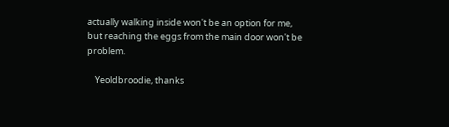actually walking inside won't be an option for me, but reaching the eggs from the main door won't be problem.

    Yeoldbroodie, thanks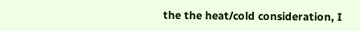the the heat/cold consideration, I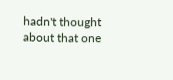hadn't thought about that one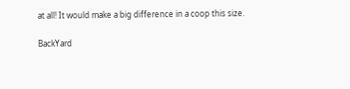at all! It would make a big difference in a coop this size.

BackYard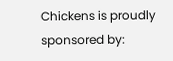Chickens is proudly sponsored by: